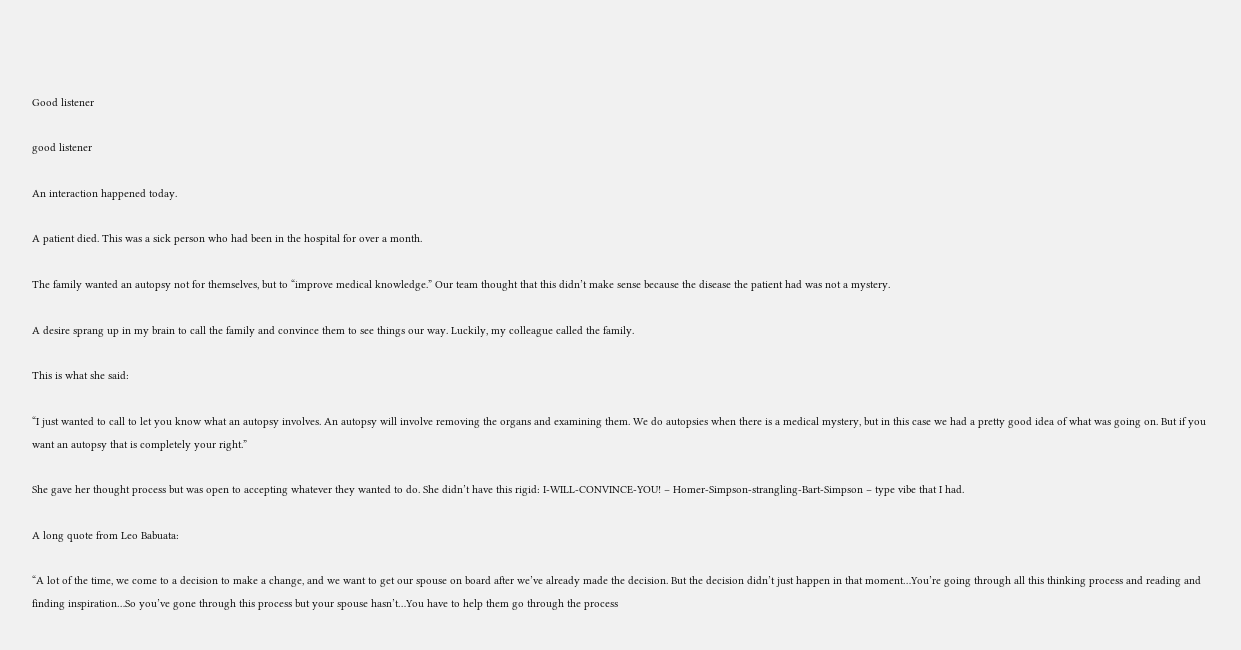Good listener

good listener

An interaction happened today.

A patient died. This was a sick person who had been in the hospital for over a month.

The family wanted an autopsy not for themselves, but to “improve medical knowledge.” Our team thought that this didn’t make sense because the disease the patient had was not a mystery.

A desire sprang up in my brain to call the family and convince them to see things our way. Luckily, my colleague called the family.

This is what she said:

“I just wanted to call to let you know what an autopsy involves. An autopsy will involve removing the organs and examining them. We do autopsies when there is a medical mystery, but in this case we had a pretty good idea of what was going on. But if you want an autopsy that is completely your right.”

She gave her thought process but was open to accepting whatever they wanted to do. She didn’t have this rigid: I-WILL-CONVINCE-YOU! – Homer-Simpson-strangling-Bart-Simpson – type vibe that I had.

A long quote from Leo Babuata:

“A lot of the time, we come to a decision to make a change, and we want to get our spouse on board after we’ve already made the decision. But the decision didn’t just happen in that moment…You’re going through all this thinking process and reading and finding inspiration…So you’ve gone through this process but your spouse hasn’t…You have to help them go through the process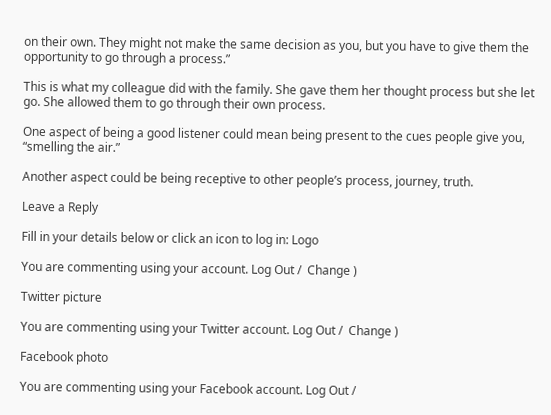on their own. They might not make the same decision as you, but you have to give them the opportunity to go through a process.”

This is what my colleague did with the family. She gave them her thought process but she let go. She allowed them to go through their own process.

One aspect of being a good listener could mean being present to the cues people give you, “smelling the air.”

Another aspect could be being receptive to other people’s process, journey, truth.

Leave a Reply

Fill in your details below or click an icon to log in: Logo

You are commenting using your account. Log Out /  Change )

Twitter picture

You are commenting using your Twitter account. Log Out /  Change )

Facebook photo

You are commenting using your Facebook account. Log Out /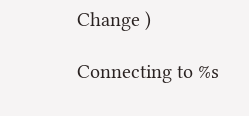Change )

Connecting to %s